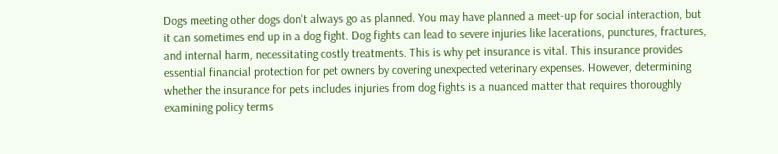Dogs meeting other dogs don't always go as planned. You may have planned a meet-up for social interaction, but it can sometimes end up in a dog fight. Dog fights can lead to severe injuries like lacerations, punctures, fractures, and internal harm, necessitating costly treatments. This is why pet insurance is vital. This insurance provides essential financial protection for pet owners by covering unexpected veterinary expenses. However, determining whether the insurance for pets includes injuries from dog fights is a nuanced matter that requires thoroughly examining policy terms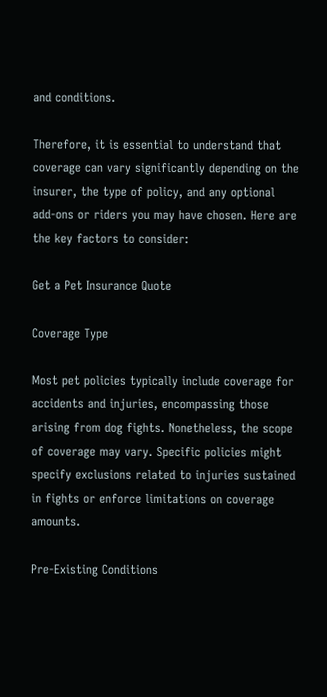and conditions.

Therefore, it is essential to understand that coverage can vary significantly depending on the insurer, the type of policy, and any optional add-ons or riders you may have chosen. Here are the key factors to consider:

Get a Pet Insurance Quote

Coverage Type

Most pet policies typically include coverage for accidents and injuries, encompassing those arising from dog fights. Nonetheless, the scope of coverage may vary. Specific policies might specify exclusions related to injuries sustained in fights or enforce limitations on coverage amounts.

Pre-Existing Conditions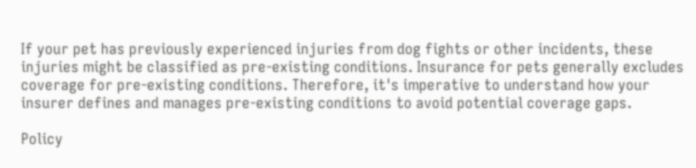If your pet has previously experienced injuries from dog fights or other incidents, these injuries might be classified as pre-existing conditions. Insurance for pets generally excludes coverage for pre-existing conditions. Therefore, it's imperative to understand how your insurer defines and manages pre-existing conditions to avoid potential coverage gaps.

Policy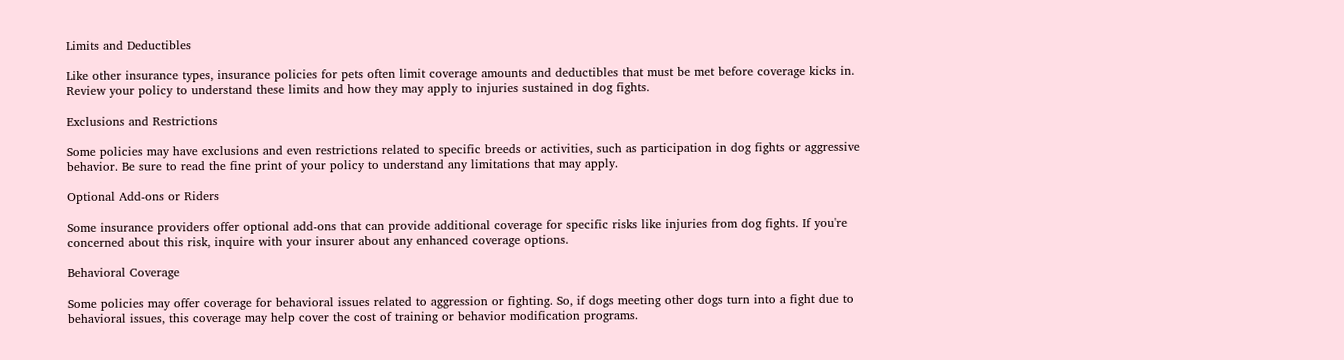Limits and Deductibles

Like other insurance types, insurance policies for pets often limit coverage amounts and deductibles that must be met before coverage kicks in. Review your policy to understand these limits and how they may apply to injuries sustained in dog fights.

Exclusions and Restrictions

Some policies may have exclusions and even restrictions related to specific breeds or activities, such as participation in dog fights or aggressive behavior. Be sure to read the fine print of your policy to understand any limitations that may apply.

Optional Add-ons or Riders

Some insurance providers offer optional add-ons that can provide additional coverage for specific risks like injuries from dog fights. If you're concerned about this risk, inquire with your insurer about any enhanced coverage options.

Behavioral Coverage

Some policies may offer coverage for behavioral issues related to aggression or fighting. So, if dogs meeting other dogs turn into a fight due to behavioral issues, this coverage may help cover the cost of training or behavior modification programs.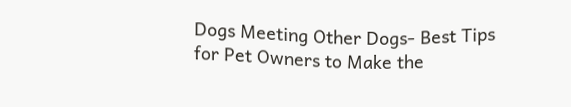Dogs Meeting Other Dogs- Best Tips for Pet Owners to Make the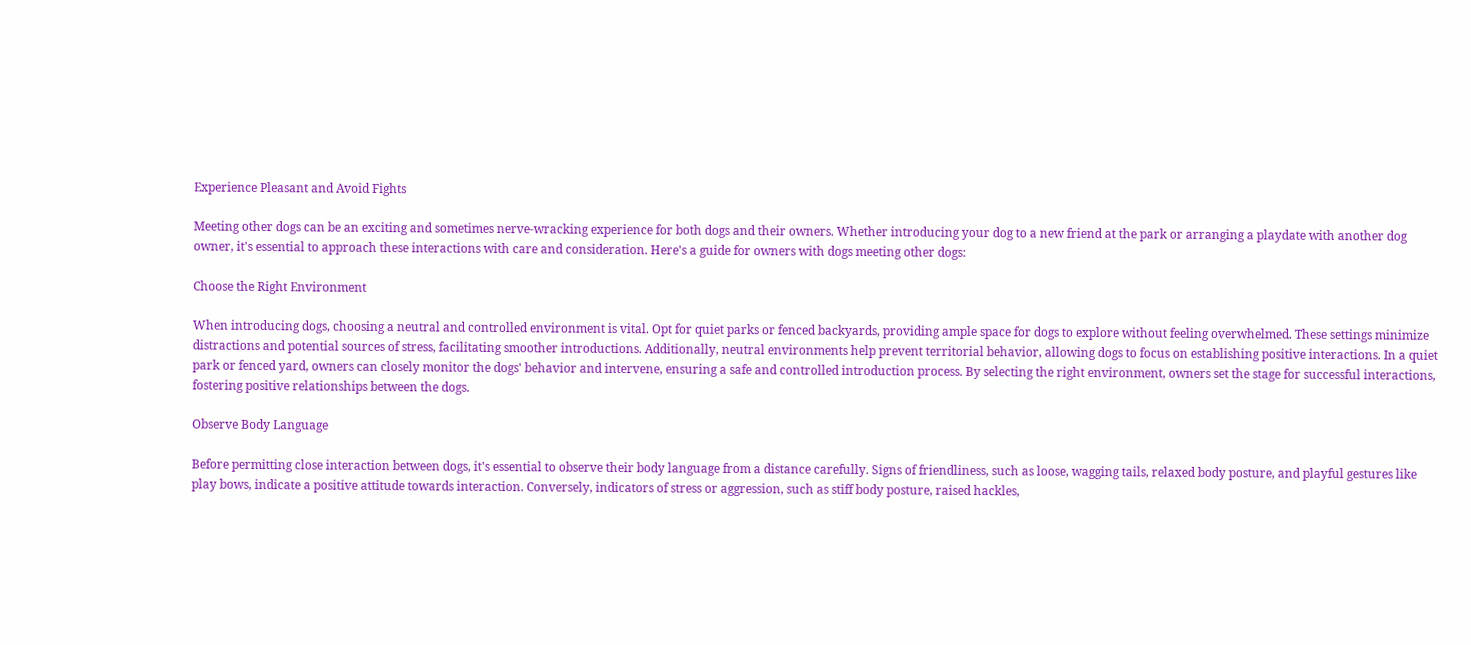Experience Pleasant and Avoid Fights

Meeting other dogs can be an exciting and sometimes nerve-wracking experience for both dogs and their owners. Whether introducing your dog to a new friend at the park or arranging a playdate with another dog owner, it's essential to approach these interactions with care and consideration. Here's a guide for owners with dogs meeting other dogs:

Choose the Right Environment

When introducing dogs, choosing a neutral and controlled environment is vital. Opt for quiet parks or fenced backyards, providing ample space for dogs to explore without feeling overwhelmed. These settings minimize distractions and potential sources of stress, facilitating smoother introductions. Additionally, neutral environments help prevent territorial behavior, allowing dogs to focus on establishing positive interactions. In a quiet park or fenced yard, owners can closely monitor the dogs' behavior and intervene, ensuring a safe and controlled introduction process. By selecting the right environment, owners set the stage for successful interactions, fostering positive relationships between the dogs.

Observe Body Language

Before permitting close interaction between dogs, it's essential to observe their body language from a distance carefully. Signs of friendliness, such as loose, wagging tails, relaxed body posture, and playful gestures like play bows, indicate a positive attitude towards interaction. Conversely, indicators of stress or aggression, such as stiff body posture, raised hackles,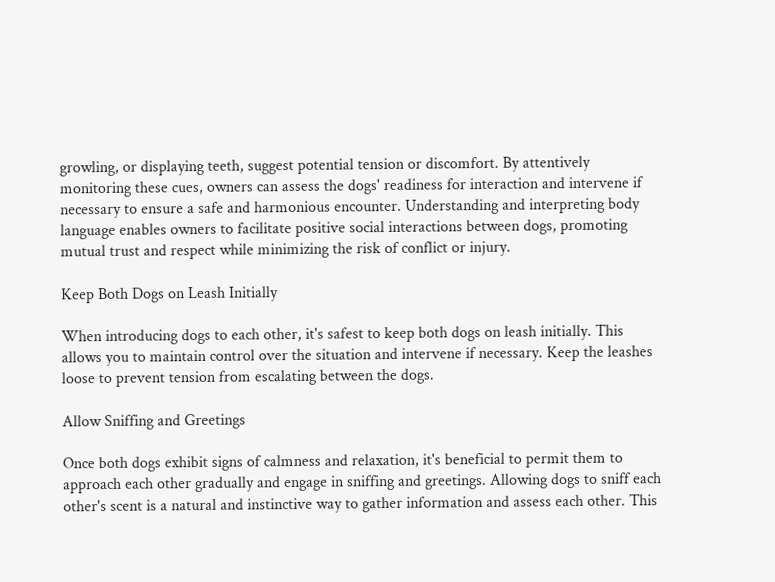growling, or displaying teeth, suggest potential tension or discomfort. By attentively monitoring these cues, owners can assess the dogs' readiness for interaction and intervene if necessary to ensure a safe and harmonious encounter. Understanding and interpreting body language enables owners to facilitate positive social interactions between dogs, promoting mutual trust and respect while minimizing the risk of conflict or injury.

Keep Both Dogs on Leash Initially

When introducing dogs to each other, it's safest to keep both dogs on leash initially. This allows you to maintain control over the situation and intervene if necessary. Keep the leashes loose to prevent tension from escalating between the dogs.

Allow Sniffing and Greetings

Once both dogs exhibit signs of calmness and relaxation, it's beneficial to permit them to approach each other gradually and engage in sniffing and greetings. Allowing dogs to sniff each other's scent is a natural and instinctive way to gather information and assess each other. This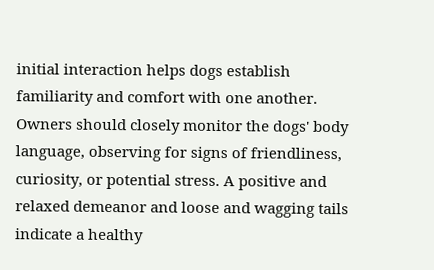initial interaction helps dogs establish familiarity and comfort with one another. Owners should closely monitor the dogs' body language, observing for signs of friendliness, curiosity, or potential stress. A positive and relaxed demeanor and loose and wagging tails indicate a healthy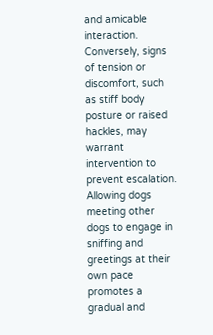and amicable interaction. Conversely, signs of tension or discomfort, such as stiff body posture or raised hackles, may warrant intervention to prevent escalation. Allowing dogs meeting other dogs to engage in sniffing and greetings at their own pace promotes a gradual and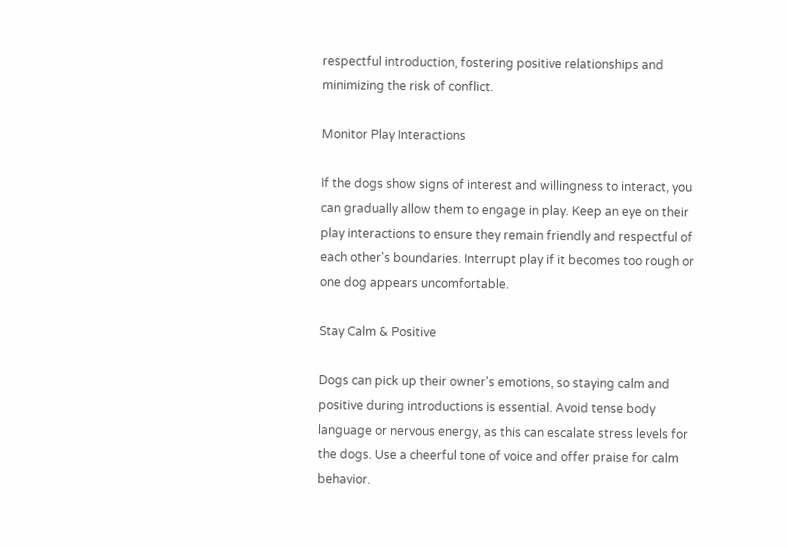respectful introduction, fostering positive relationships and minimizing the risk of conflict.

Monitor Play Interactions

If the dogs show signs of interest and willingness to interact, you can gradually allow them to engage in play. Keep an eye on their play interactions to ensure they remain friendly and respectful of each other's boundaries. Interrupt play if it becomes too rough or one dog appears uncomfortable.

Stay Calm & Positive

Dogs can pick up their owner's emotions, so staying calm and positive during introductions is essential. Avoid tense body language or nervous energy, as this can escalate stress levels for the dogs. Use a cheerful tone of voice and offer praise for calm behavior.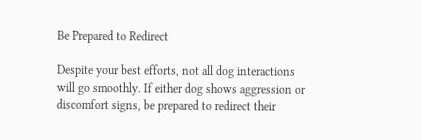Be Prepared to Redirect

Despite your best efforts, not all dog interactions will go smoothly. If either dog shows aggression or discomfort signs, be prepared to redirect their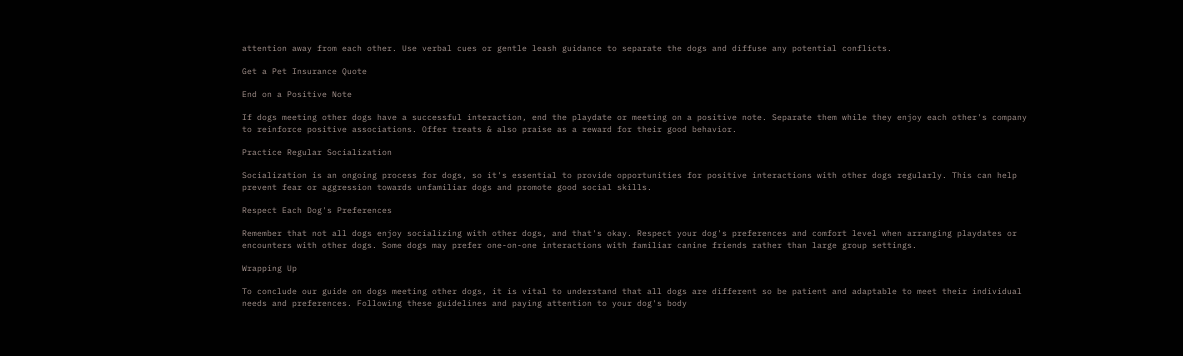attention away from each other. Use verbal cues or gentle leash guidance to separate the dogs and diffuse any potential conflicts.

Get a Pet Insurance Quote

End on a Positive Note

If dogs meeting other dogs have a successful interaction, end the playdate or meeting on a positive note. Separate them while they enjoy each other's company to reinforce positive associations. Offer treats & also praise as a reward for their good behavior.

Practice Regular Socialization

Socialization is an ongoing process for dogs, so it's essential to provide opportunities for positive interactions with other dogs regularly. This can help prevent fear or aggression towards unfamiliar dogs and promote good social skills.

Respect Each Dog's Preferences

Remember that not all dogs enjoy socializing with other dogs, and that's okay. Respect your dog's preferences and comfort level when arranging playdates or encounters with other dogs. Some dogs may prefer one-on-one interactions with familiar canine friends rather than large group settings.

Wrapping Up

To conclude our guide on dogs meeting other dogs, it is vital to understand that all dogs are different so be patient and adaptable to meet their individual needs and preferences. Following these guidelines and paying attention to your dog's body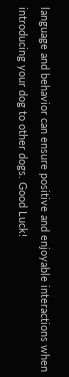language and behavior can ensure positive and enjoyable interactions when introducing your dog to other dogs. Good Luck!